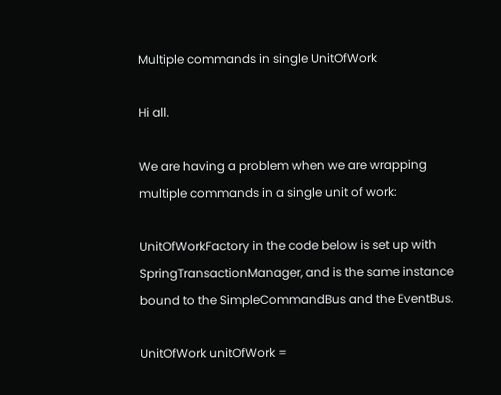Multiple commands in single UnitOfWork

Hi all.

We are having a problem when we are wrapping multiple commands in a single unit of work:

UnitOfWorkFactory in the code below is set up with SpringTransactionManager, and is the same instance bound to the SimpleCommandBus and the EventBus.

UnitOfWork unitOfWork =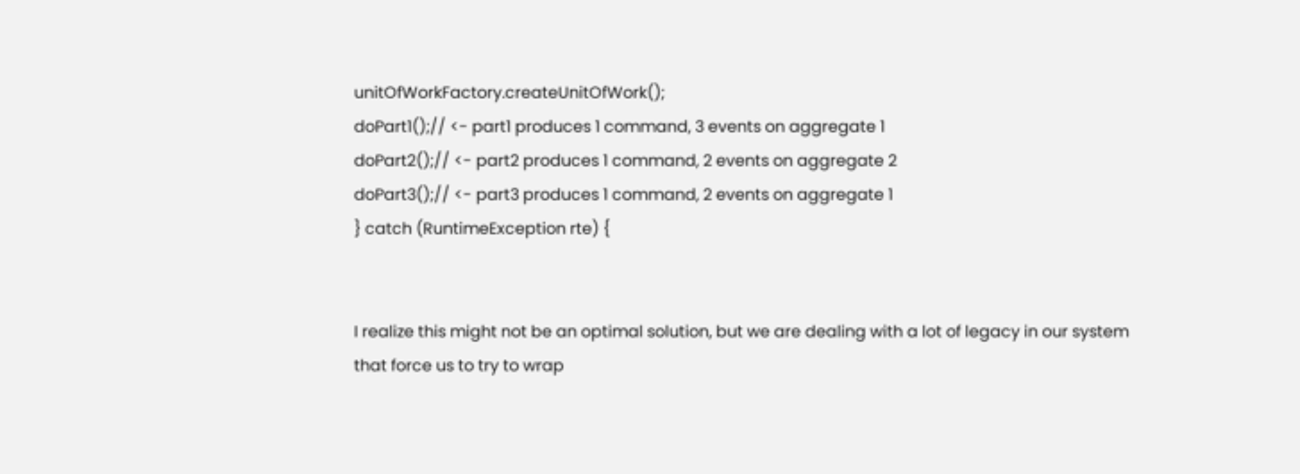unitOfWorkFactory.createUnitOfWork();
doPart1();// <- part1 produces 1 command, 3 events on aggregate 1
doPart2();// <- part2 produces 1 command, 2 events on aggregate 2
doPart3();// <- part3 produces 1 command, 2 events on aggregate 1
} catch (RuntimeException rte) {


I realize this might not be an optimal solution, but we are dealing with a lot of legacy in our system that force us to try to wrap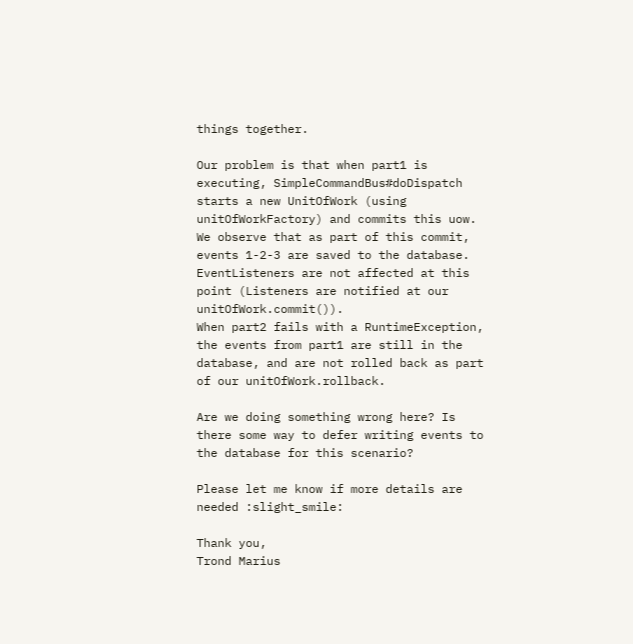things together.

Our problem is that when part1 is executing, SimpleCommandBus#doDispatch starts a new UnitOfWork (using unitOfWorkFactory) and commits this uow. We observe that as part of this commit, events 1-2-3 are saved to the database. EventListeners are not affected at this point (Listeners are notified at our unitOfWork.commit()).
When part2 fails with a RuntimeException, the events from part1 are still in the database, and are not rolled back as part of our unitOfWork.rollback.

Are we doing something wrong here? Is there some way to defer writing events to the database for this scenario?

Please let me know if more details are needed :slight_smile:

Thank you,
Trond Marius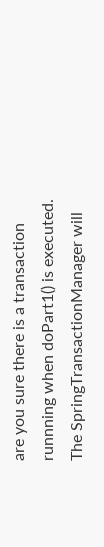are you sure there is a transaction runnning when doPart1() is executed. The SpringTransactionManager will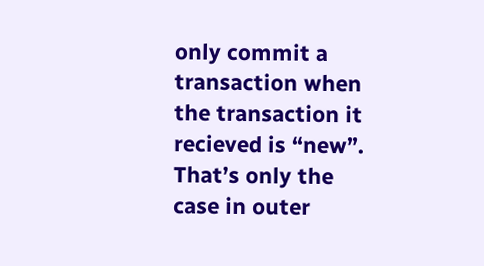only commit a transaction when the transaction it recieved is “new”. That’s only the case in outer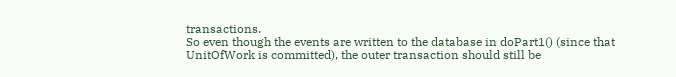transactions.
So even though the events are written to the database in doPart1() (since that UnitOfWork is committed), the outer transaction should still be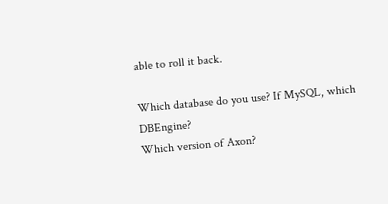able to roll it back.

Which database do you use? If MySQL, which DBEngine?
Which version of Axon?